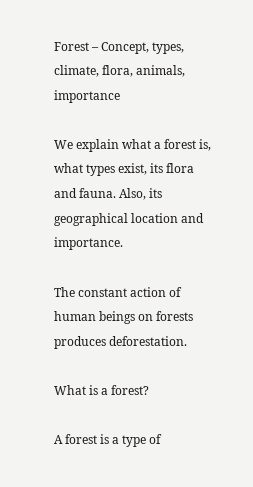Forest – Concept, types, climate, flora, animals, importance

We explain what a forest is, what types exist, its flora and fauna. Also, its geographical location and importance.

The constant action of human beings on forests produces deforestation.

What is a forest?

A forest is a type of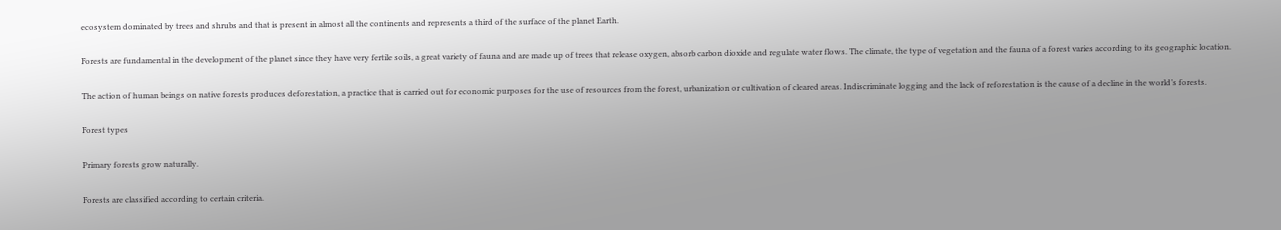ecosystem dominated by trees and shrubs and that is present in almost all the continents and represents a third of the surface of the planet Earth.

Forests are fundamental in the development of the planet since they have very fertile soils, a great variety of fauna and are made up of trees that release oxygen, absorb carbon dioxide and regulate water flows. The climate, the type of vegetation and the fauna of a forest varies according to its geographic location.

The action of human beings on native forests produces deforestation, a practice that is carried out for economic purposes for the use of resources from the forest, urbanization or cultivation of cleared areas. Indiscriminate logging and the lack of reforestation is the cause of a decline in the world’s forests.

Forest types

Primary forests grow naturally.

Forests are classified according to certain criteria.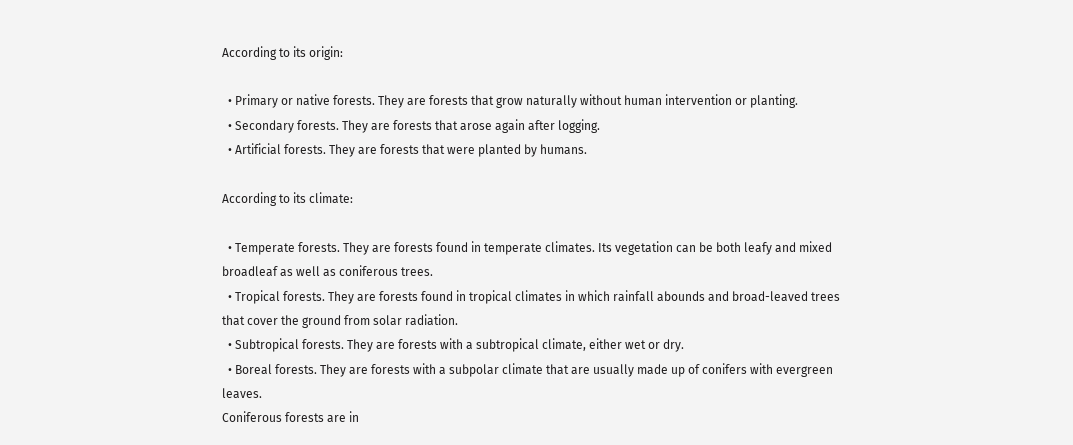According to its origin:

  • Primary or native forests. They are forests that grow naturally without human intervention or planting.
  • Secondary forests. They are forests that arose again after logging.
  • Artificial forests. They are forests that were planted by humans.

According to its climate:

  • Temperate forests. They are forests found in temperate climates. Its vegetation can be both leafy and mixed broadleaf as well as coniferous trees.
  • Tropical forests. They are forests found in tropical climates in which rainfall abounds and broad-leaved trees that cover the ground from solar radiation.
  • Subtropical forests. They are forests with a subtropical climate, either wet or dry.
  • Boreal forests. They are forests with a subpolar climate that are usually made up of conifers with evergreen leaves.
Coniferous forests are in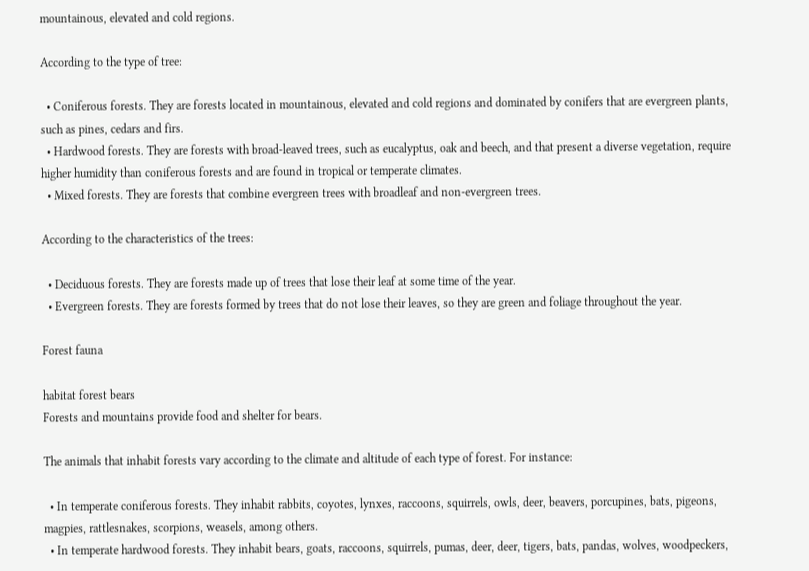mountainous, elevated and cold regions.

According to the type of tree:

  • Coniferous forests. They are forests located in mountainous, elevated and cold regions and dominated by conifers that are evergreen plants, such as pines, cedars and firs.
  • Hardwood forests. They are forests with broad-leaved trees, such as eucalyptus, oak and beech, and that present a diverse vegetation, require higher humidity than coniferous forests and are found in tropical or temperate climates.
  • Mixed forests. They are forests that combine evergreen trees with broadleaf and non-evergreen trees.

According to the characteristics of the trees:

  • Deciduous forests. They are forests made up of trees that lose their leaf at some time of the year.
  • Evergreen forests. They are forests formed by trees that do not lose their leaves, so they are green and foliage throughout the year.

Forest fauna

habitat forest bears
Forests and mountains provide food and shelter for bears.

The animals that inhabit forests vary according to the climate and altitude of each type of forest. For instance:

  • In temperate coniferous forests. They inhabit rabbits, coyotes, lynxes, raccoons, squirrels, owls, deer, beavers, porcupines, bats, pigeons, magpies, rattlesnakes, scorpions, weasels, among others.
  • In temperate hardwood forests. They inhabit bears, goats, raccoons, squirrels, pumas, deer, deer, tigers, bats, pandas, wolves, woodpeckers,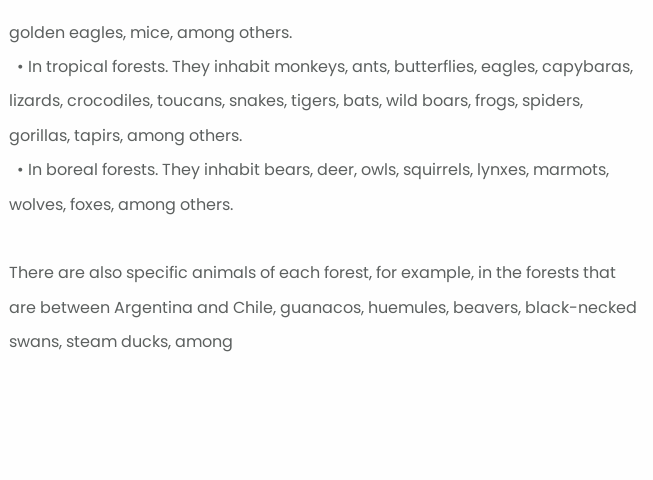golden eagles, mice, among others.
  • In tropical forests. They inhabit monkeys, ants, butterflies, eagles, capybaras, lizards, crocodiles, toucans, snakes, tigers, bats, wild boars, frogs, spiders, gorillas, tapirs, among others.
  • In boreal forests. They inhabit bears, deer, owls, squirrels, lynxes, marmots, wolves, foxes, among others.

There are also specific animals of each forest, for example, in the forests that are between Argentina and Chile, guanacos, huemules, beavers, black-necked swans, steam ducks, among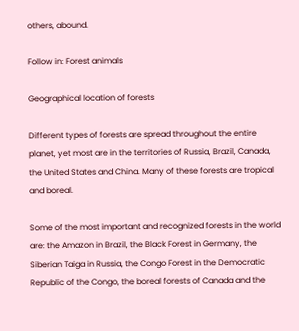others, abound.

Follow in: Forest animals

Geographical location of forests

Different types of forests are spread throughout the entire planet, yet most are in the territories of Russia, Brazil, Canada, the United States and China. Many of these forests are tropical and boreal.

Some of the most important and recognized forests in the world are: the Amazon in Brazil, the Black Forest in Germany, the Siberian Taiga in Russia, the Congo Forest in the Democratic Republic of the Congo, the boreal forests of Canada and the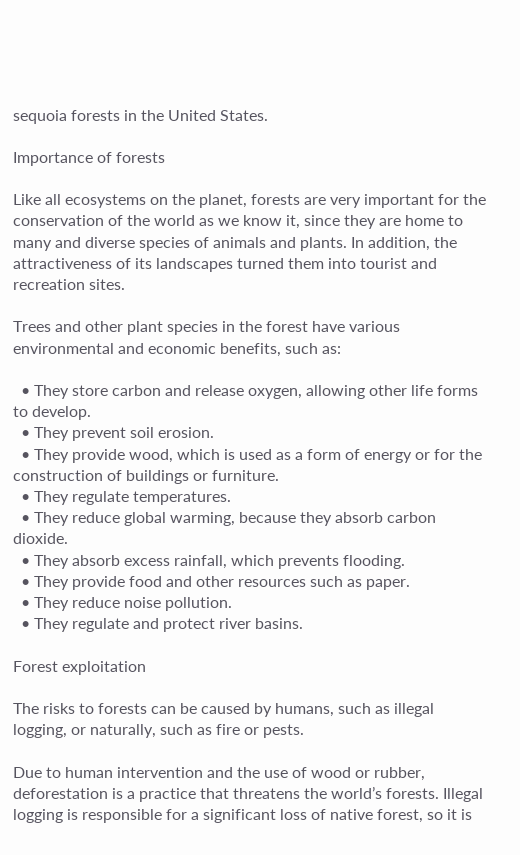sequoia forests in the United States.

Importance of forests

Like all ecosystems on the planet, forests are very important for the conservation of the world as we know it, since they are home to many and diverse species of animals and plants. In addition, the attractiveness of its landscapes turned them into tourist and recreation sites.

Trees and other plant species in the forest have various environmental and economic benefits, such as:

  • They store carbon and release oxygen, allowing other life forms to develop.
  • They prevent soil erosion.
  • They provide wood, which is used as a form of energy or for the construction of buildings or furniture.
  • They regulate temperatures.
  • They reduce global warming, because they absorb carbon dioxide.
  • They absorb excess rainfall, which prevents flooding.
  • They provide food and other resources such as paper.
  • They reduce noise pollution.
  • They regulate and protect river basins.

Forest exploitation

The risks to forests can be caused by humans, such as illegal logging, or naturally, such as fire or pests.

Due to human intervention and the use of wood or rubber, deforestation is a practice that threatens the world’s forests. Illegal logging is responsible for a significant loss of native forest, so it is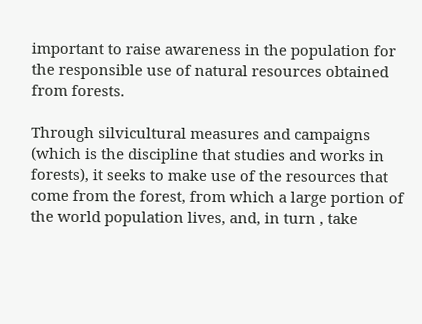important to raise awareness in the population for the responsible use of natural resources obtained from forests.

Through silvicultural measures and campaigns (which is the discipline that studies and works in forests), it seeks to make use of the resources that come from the forest, from which a large portion of the world population lives, and, in turn , take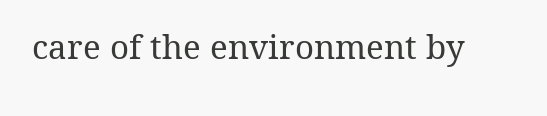care of the environment by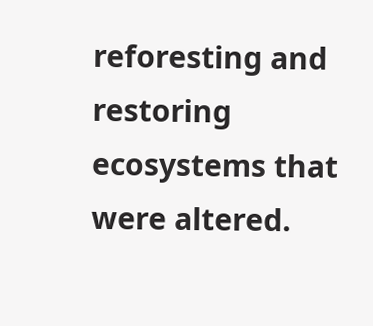reforesting and restoring ecosystems that were altered.